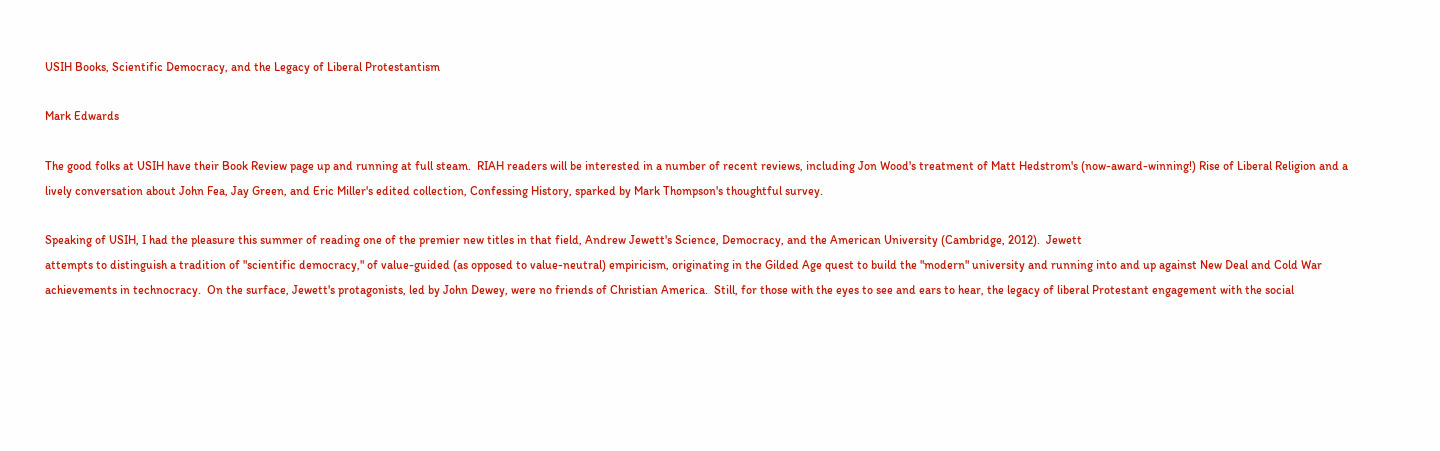USIH Books, Scientific Democracy, and the Legacy of Liberal Protestantism

Mark Edwards

The good folks at USIH have their Book Review page up and running at full steam.  RIAH readers will be interested in a number of recent reviews, including Jon Wood's treatment of Matt Hedstrom's (now-award-winning!) Rise of Liberal Religion and a lively conversation about John Fea, Jay Green, and Eric Miller's edited collection, Confessing History, sparked by Mark Thompson's thoughtful survey.

Speaking of USIH, I had the pleasure this summer of reading one of the premier new titles in that field, Andrew Jewett's Science, Democracy, and the American University (Cambridge, 2012).  Jewett
attempts to distinguish a tradition of "scientific democracy," of value-guided (as opposed to value-neutral) empiricism, originating in the Gilded Age quest to build the "modern" university and running into and up against New Deal and Cold War achievements in technocracy.  On the surface, Jewett's protagonists, led by John Dewey, were no friends of Christian America.  Still, for those with the eyes to see and ears to hear, the legacy of liberal Protestant engagement with the social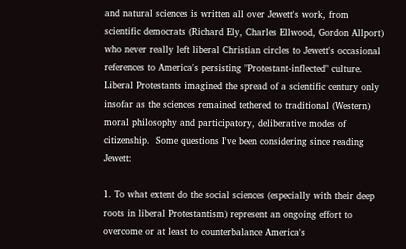and natural sciences is written all over Jewett's work, from scientific democrats (Richard Ely, Charles Ellwood, Gordon Allport) who never really left liberal Christian circles to Jewett's occasional references to America's persisting "Protestant-inflected" culture.  Liberal Protestants imagined the spread of a scientific century only insofar as the sciences remained tethered to traditional (Western) moral philosophy and participatory, deliberative modes of citizenship.  Some questions I've been considering since reading Jewett:

1. To what extent do the social sciences (especially with their deep roots in liberal Protestantism) represent an ongoing effort to overcome or at least to counterbalance America's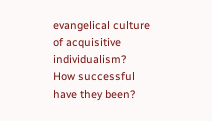evangelical culture of acquisitive individualism?  How successful have they been?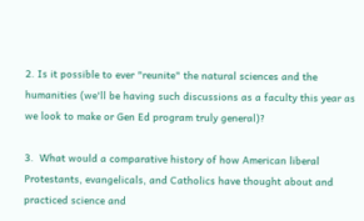2. Is it possible to ever "reunite" the natural sciences and the humanities (we'll be having such discussions as a faculty this year as we look to make or Gen Ed program truly general)?

3.  What would a comparative history of how American liberal Protestants, evangelicals, and Catholics have thought about and practiced science and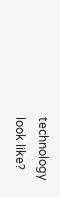technology look like?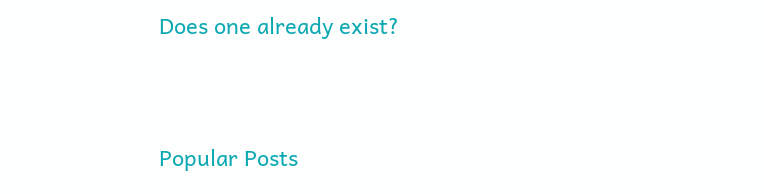Does one already exist?


Popular Posts